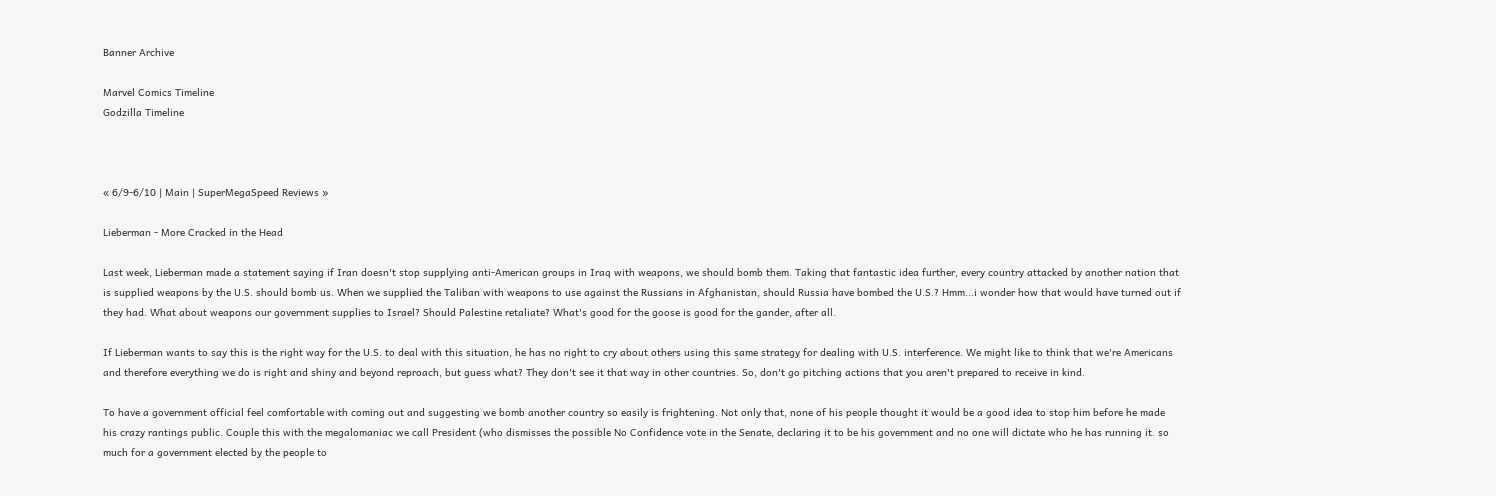Banner Archive

Marvel Comics Timeline
Godzilla Timeline



« 6/9-6/10 | Main | SuperMegaSpeed Reviews »

Lieberman - More Cracked in the Head

Last week, Lieberman made a statement saying if Iran doesn't stop supplying anti-American groups in Iraq with weapons, we should bomb them. Taking that fantastic idea further, every country attacked by another nation that is supplied weapons by the U.S. should bomb us. When we supplied the Taliban with weapons to use against the Russians in Afghanistan, should Russia have bombed the U.S.? Hmm...i wonder how that would have turned out if they had. What about weapons our government supplies to Israel? Should Palestine retaliate? What's good for the goose is good for the gander, after all.

If Lieberman wants to say this is the right way for the U.S. to deal with this situation, he has no right to cry about others using this same strategy for dealing with U.S. interference. We might like to think that we're Americans and therefore everything we do is right and shiny and beyond reproach, but guess what? They don't see it that way in other countries. So, don't go pitching actions that you aren't prepared to receive in kind.

To have a government official feel comfortable with coming out and suggesting we bomb another country so easily is frightening. Not only that, none of his people thought it would be a good idea to stop him before he made his crazy rantings public. Couple this with the megalomaniac we call President (who dismisses the possible No Confidence vote in the Senate, declaring it to be his government and no one will dictate who he has running it. so much for a government elected by the people to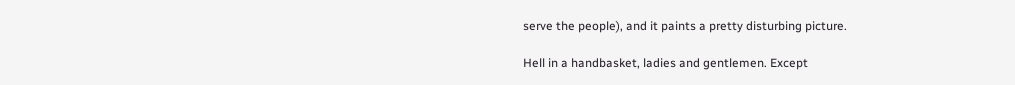serve the people), and it paints a pretty disturbing picture.

Hell in a handbasket, ladies and gentlemen. Except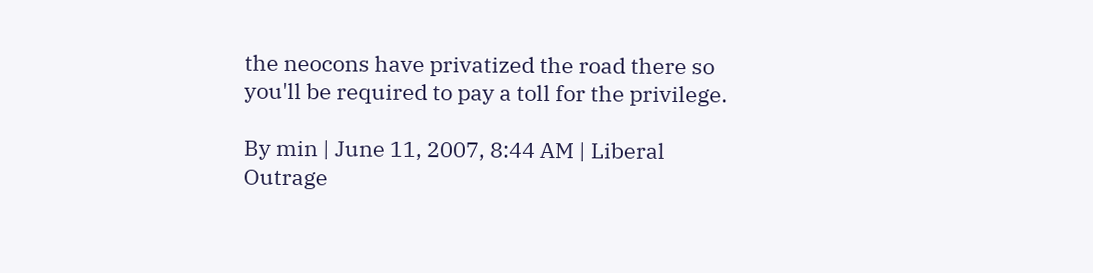the neocons have privatized the road there so you'll be required to pay a toll for the privilege.

By min | June 11, 2007, 8:44 AM | Liberal Outrage